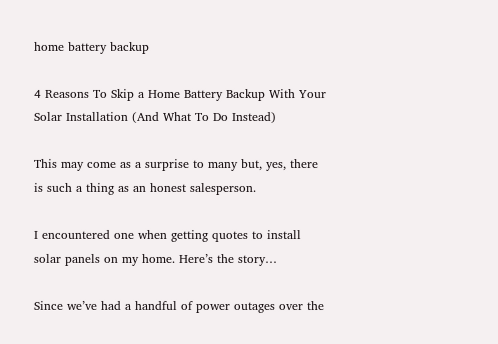home battery backup

4 Reasons To Skip a Home Battery Backup With Your Solar Installation (And What To Do Instead)

This may come as a surprise to many but, yes, there is such a thing as an honest salesperson.

I encountered one when getting quotes to install solar panels on my home. Here’s the story…

Since we’ve had a handful of power outages over the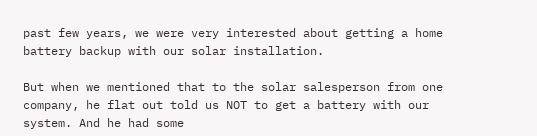past few years, we were very interested about getting a home battery backup with our solar installation.

But when we mentioned that to the solar salesperson from one company, he flat out told us NOT to get a battery with our system. And he had some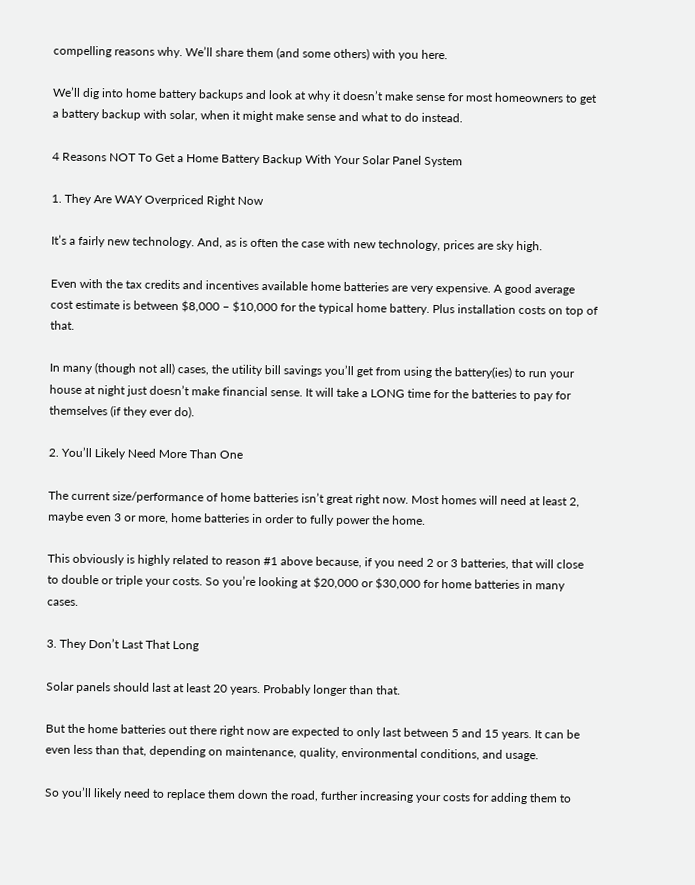compelling reasons why. We’ll share them (and some others) with you here.

We’ll dig into home battery backups and look at why it doesn’t make sense for most homeowners to get a battery backup with solar, when it might make sense and what to do instead.

4 Reasons NOT To Get a Home Battery Backup With Your Solar Panel System

1. They Are WAY Overpriced Right Now

It’s a fairly new technology. And, as is often the case with new technology, prices are sky high.

Even with the tax credits and incentives available home batteries are very expensive. A good average cost estimate is between $8,000 – $10,000 for the typical home battery. Plus installation costs on top of that.

In many (though not all) cases, the utility bill savings you’ll get from using the battery(ies) to run your house at night just doesn’t make financial sense. It will take a LONG time for the batteries to pay for themselves (if they ever do).

2. You’ll Likely Need More Than One

The current size/performance of home batteries isn’t great right now. Most homes will need at least 2, maybe even 3 or more, home batteries in order to fully power the home.

This obviously is highly related to reason #1 above because, if you need 2 or 3 batteries, that will close to double or triple your costs. So you’re looking at $20,000 or $30,000 for home batteries in many cases.

3. They Don’t Last That Long

Solar panels should last at least 20 years. Probably longer than that.

But the home batteries out there right now are expected to only last between 5 and 15 years. It can be even less than that, depending on maintenance, quality, environmental conditions, and usage.

So you’ll likely need to replace them down the road, further increasing your costs for adding them to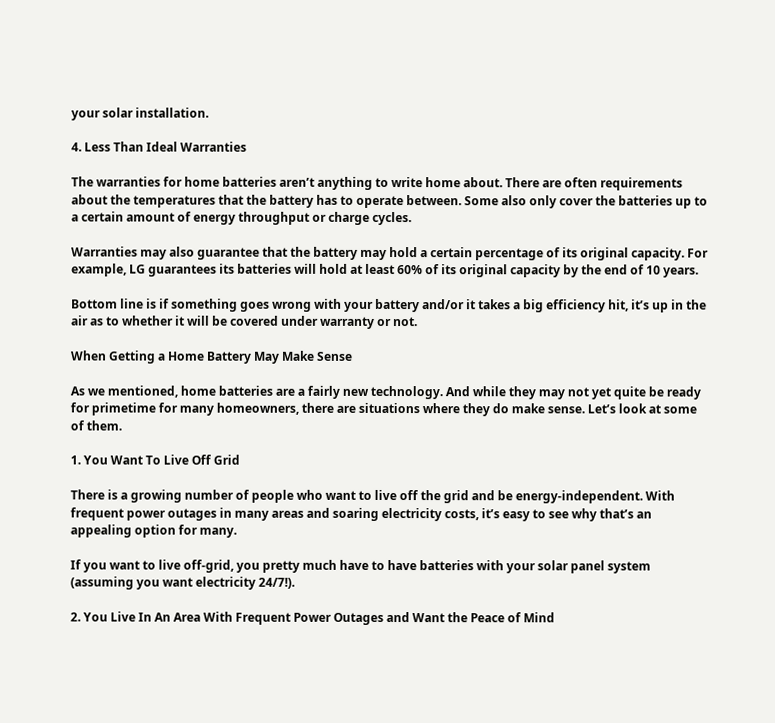your solar installation.

4. Less Than Ideal Warranties

The warranties for home batteries aren’t anything to write home about. There are often requirements about the temperatures that the battery has to operate between. Some also only cover the batteries up to a certain amount of energy throughput or charge cycles.

Warranties may also guarantee that the battery may hold a certain percentage of its original capacity. For example, LG guarantees its batteries will hold at least 60% of its original capacity by the end of 10 years.

Bottom line is if something goes wrong with your battery and/or it takes a big efficiency hit, it’s up in the air as to whether it will be covered under warranty or not.

When Getting a Home Battery May Make Sense

As we mentioned, home batteries are a fairly new technology. And while they may not yet quite be ready for primetime for many homeowners, there are situations where they do make sense. Let’s look at some of them.

1. You Want To Live Off Grid

There is a growing number of people who want to live off the grid and be energy-independent. With frequent power outages in many areas and soaring electricity costs, it’s easy to see why that’s an appealing option for many.

If you want to live off-grid, you pretty much have to have batteries with your solar panel system (assuming you want electricity 24/7!).

2. You Live In An Area With Frequent Power Outages and Want the Peace of Mind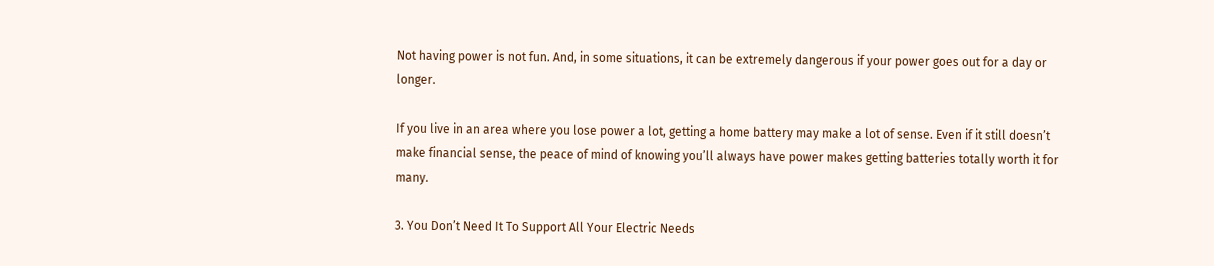Not having power is not fun. And, in some situations, it can be extremely dangerous if your power goes out for a day or longer.

If you live in an area where you lose power a lot, getting a home battery may make a lot of sense. Even if it still doesn’t make financial sense, the peace of mind of knowing you’ll always have power makes getting batteries totally worth it for many.

3. You Don’t Need It To Support All Your Electric Needs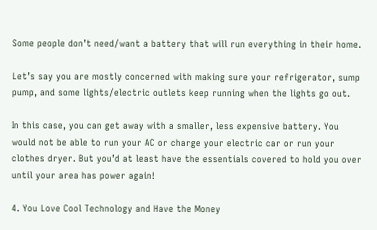Some people don’t need/want a battery that will run everything in their home.

Let’s say you are mostly concerned with making sure your refrigerator, sump pump, and some lights/electric outlets keep running when the lights go out.

In this case, you can get away with a smaller, less expensive battery. You would not be able to run your AC or charge your electric car or run your clothes dryer. But you’d at least have the essentials covered to hold you over until your area has power again!

4. You Love Cool Technology and Have the Money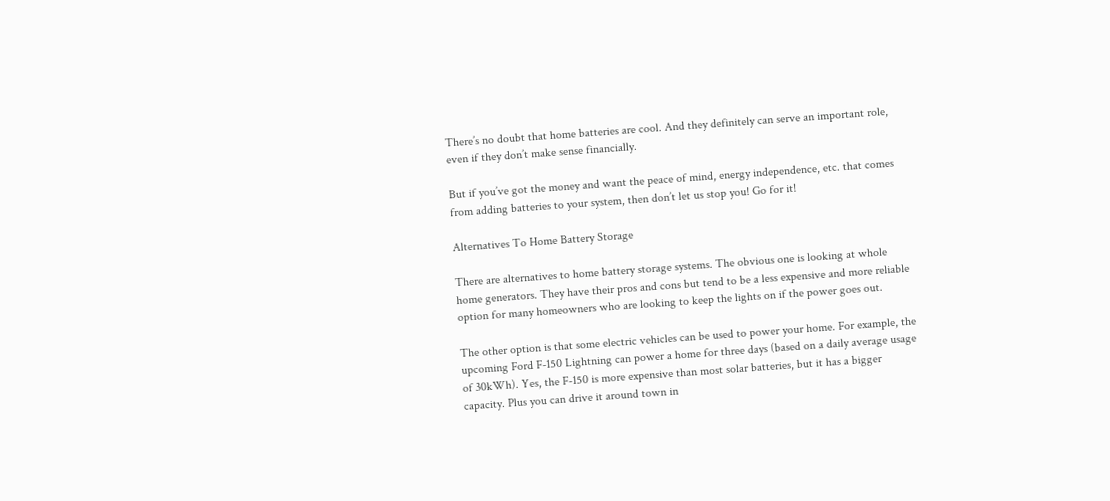There’s no doubt that home batteries are cool. And they definitely can serve an important role, even if they don’t make sense financially.

But if you’ve got the money and want the peace of mind, energy independence, etc. that comes from adding batteries to your system, then don’t let us stop you! Go for it!

Alternatives To Home Battery Storage

There are alternatives to home battery storage systems. The obvious one is looking at whole home generators. They have their pros and cons but tend to be a less expensive and more reliable option for many homeowners who are looking to keep the lights on if the power goes out.

The other option is that some electric vehicles can be used to power your home. For example, the upcoming Ford F-150 Lightning can power a home for three days (based on a daily average usage of 30kWh). Yes, the F-150 is more expensive than most solar batteries, but it has a bigger capacity. Plus you can drive it around town in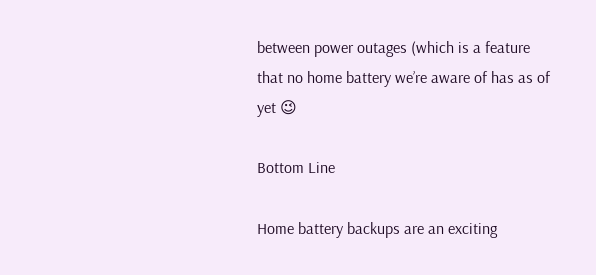between power outages (which is a feature that no home battery we’re aware of has as of yet 😉

Bottom Line

Home battery backups are an exciting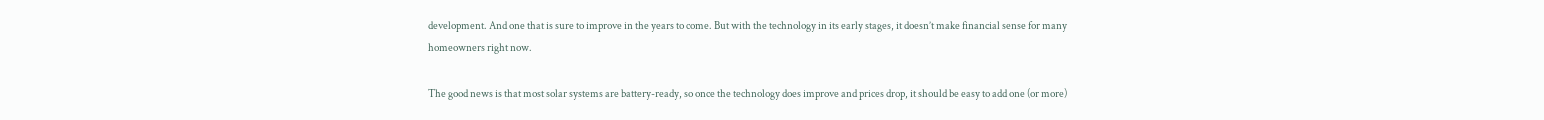development. And one that is sure to improve in the years to come. But with the technology in its early stages, it doesn’t make financial sense for many homeowners right now.

The good news is that most solar systems are battery-ready, so once the technology does improve and prices drop, it should be easy to add one (or more)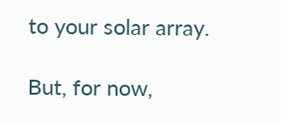to your solar array.

But, for now,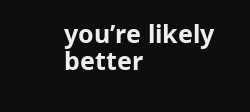you’re likely better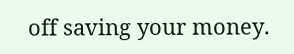off saving your money.